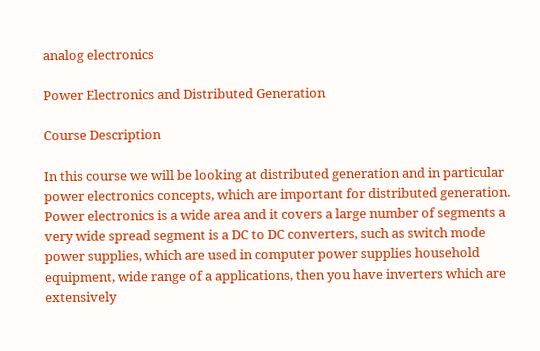analog electronics

Power Electronics and Distributed Generation

Course Description

In this course we will be looking at distributed generation and in particular power electronics concepts, which are important for distributed generation. Power electronics is a wide area and it covers a large number of segments a very wide spread segment is a DC to DC converters, such as switch mode power supplies, which are used in computer power supplies household equipment, wide range of a applications, then you have inverters which are extensively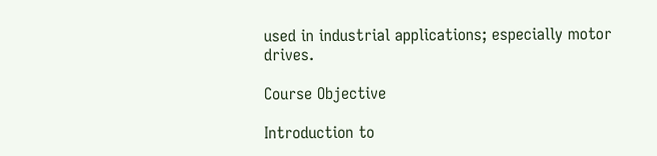used in industrial applications; especially motor drives.

Course Objective

Introduction to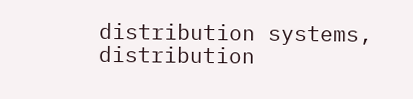distribution systems, distribution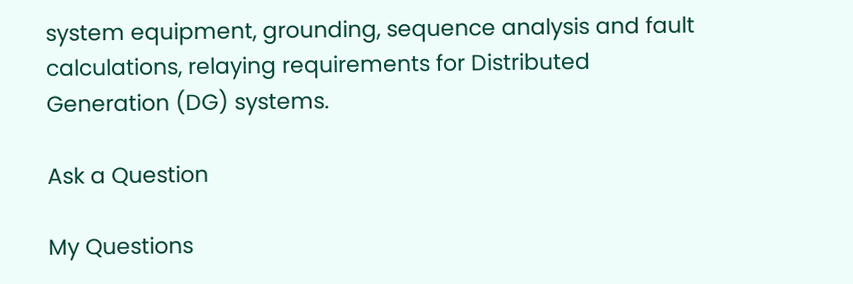system equipment, grounding, sequence analysis and fault calculations, relaying requirements for Distributed Generation (DG) systems.

Ask a Question

My Questions